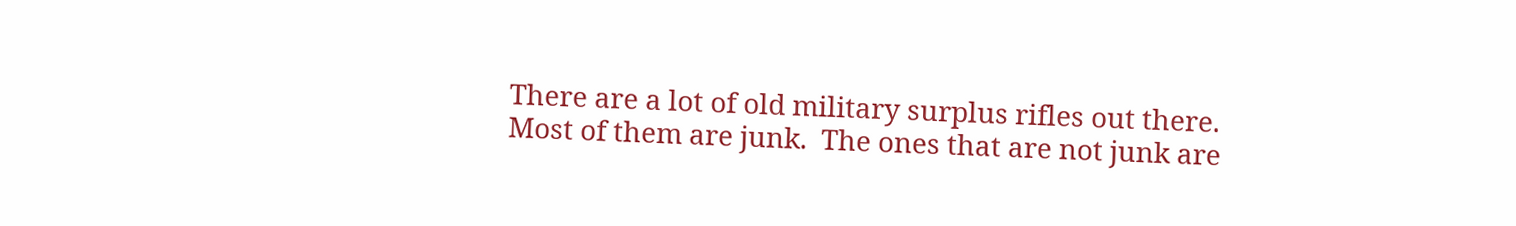There are a lot of old military surplus rifles out there.  Most of them are junk.  The ones that are not junk are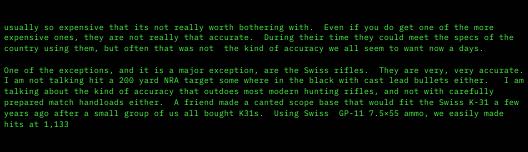usually so expensive that its not really worth bothering with.  Even if you do get one of the more expensive ones, they are not really that accurate.  During their time they could meet the specs of the country using them, but often that was not  the kind of accuracy we all seem to want now a days.

One of the exceptions, and it is a major exception, are the Swiss rifles.  They are very, very accurate.  I am not talking hit a 200 yard NRA target some where in the black with cast lead bullets either.   I am talking about the kind of accuracy that outdoes most modern hunting rifles, and not with carefully prepared match handloads either.  A friend made a canted scope base that would fit the Swiss K-31 a few years ago after a small group of us all bought K31s.  Using Swiss  GP-11 7.5×55 ammo, we easily made hits at 1,133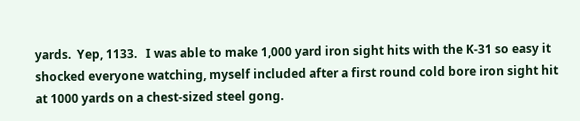yards.  Yep, 1133.   I was able to make 1,000 yard iron sight hits with the K-31 so easy it shocked everyone watching, myself included after a first round cold bore iron sight hit at 1000 yards on a chest-sized steel gong.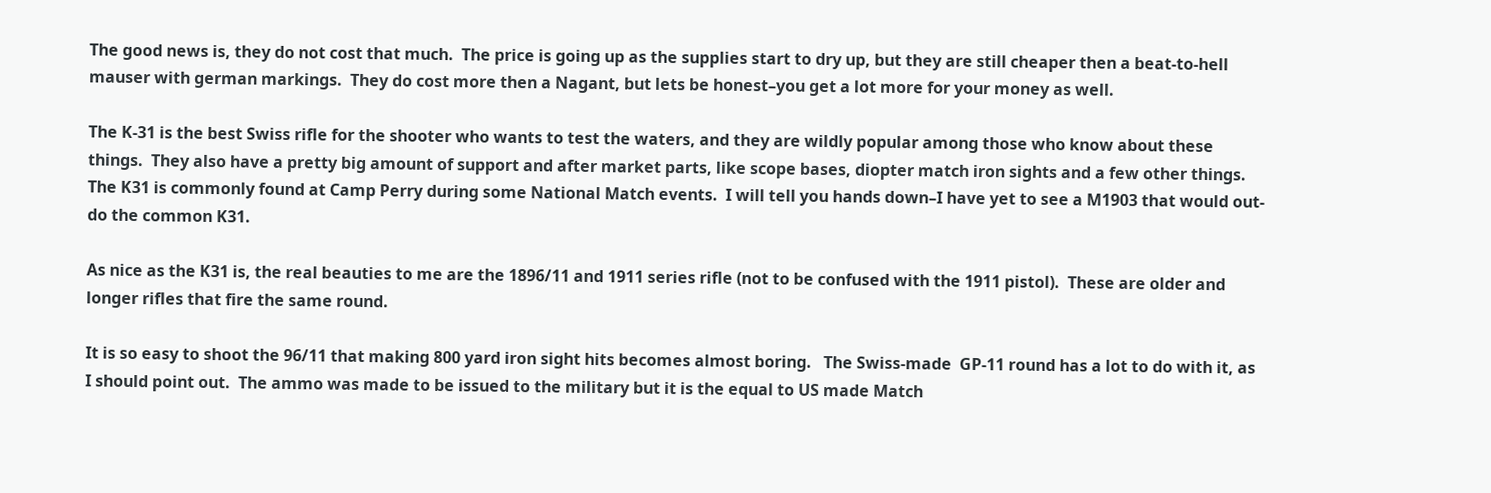The good news is, they do not cost that much.  The price is going up as the supplies start to dry up, but they are still cheaper then a beat-to-hell mauser with german markings.  They do cost more then a Nagant, but lets be honest–you get a lot more for your money as well.

The K-31 is the best Swiss rifle for the shooter who wants to test the waters, and they are wildly popular among those who know about these things.  They also have a pretty big amount of support and after market parts, like scope bases, diopter match iron sights and a few other things.  The K31 is commonly found at Camp Perry during some National Match events.  I will tell you hands down–I have yet to see a M1903 that would out-do the common K31.

As nice as the K31 is, the real beauties to me are the 1896/11 and 1911 series rifle (not to be confused with the 1911 pistol).  These are older and longer rifles that fire the same round.

It is so easy to shoot the 96/11 that making 800 yard iron sight hits becomes almost boring.   The Swiss-made  GP-11 round has a lot to do with it, as I should point out.  The ammo was made to be issued to the military but it is the equal to US made Match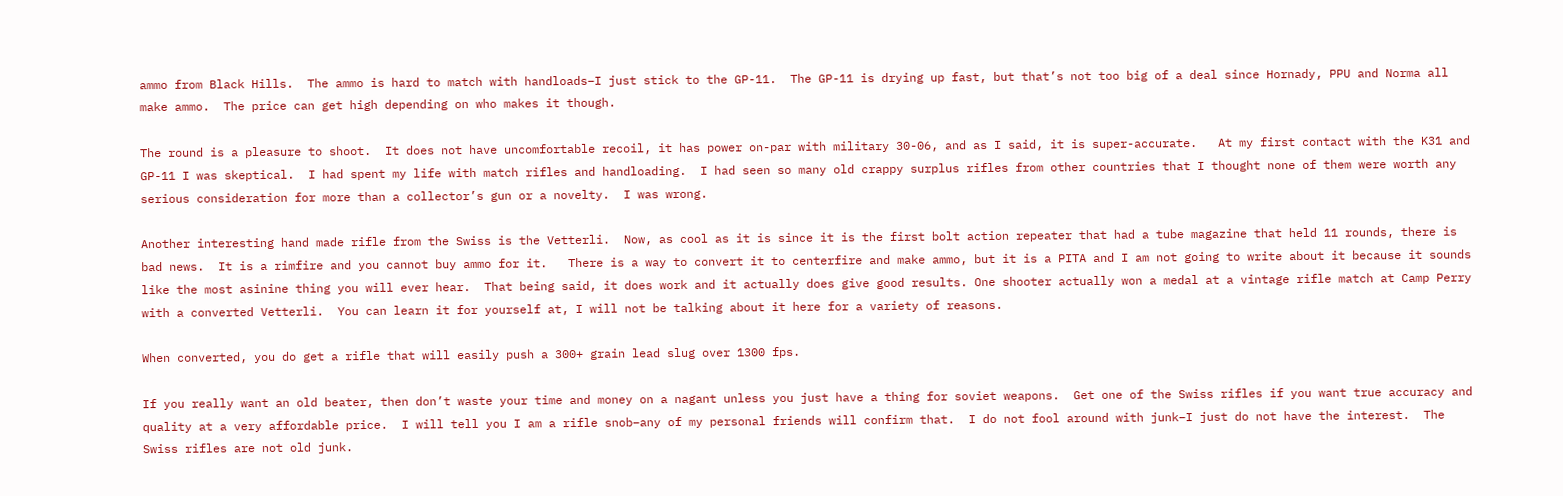ammo from Black Hills.  The ammo is hard to match with handloads–I just stick to the GP-11.  The GP-11 is drying up fast, but that’s not too big of a deal since Hornady, PPU and Norma all make ammo.  The price can get high depending on who makes it though.

The round is a pleasure to shoot.  It does not have uncomfortable recoil, it has power on-par with military 30-06, and as I said, it is super-accurate.   At my first contact with the K31 and GP-11 I was skeptical.  I had spent my life with match rifles and handloading.  I had seen so many old crappy surplus rifles from other countries that I thought none of them were worth any serious consideration for more than a collector’s gun or a novelty.  I was wrong.

Another interesting hand made rifle from the Swiss is the Vetterli.  Now, as cool as it is since it is the first bolt action repeater that had a tube magazine that held 11 rounds, there is bad news.  It is a rimfire and you cannot buy ammo for it.   There is a way to convert it to centerfire and make ammo, but it is a PITA and I am not going to write about it because it sounds like the most asinine thing you will ever hear.  That being said, it does work and it actually does give good results. One shooter actually won a medal at a vintage rifle match at Camp Perry with a converted Vetterli.  You can learn it for yourself at, I will not be talking about it here for a variety of reasons.

When converted, you do get a rifle that will easily push a 300+ grain lead slug over 1300 fps.

If you really want an old beater, then don’t waste your time and money on a nagant unless you just have a thing for soviet weapons.  Get one of the Swiss rifles if you want true accuracy and quality at a very affordable price.  I will tell you I am a rifle snob–any of my personal friends will confirm that.  I do not fool around with junk–I just do not have the interest.  The Swiss rifles are not old junk.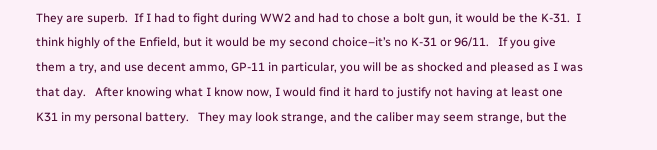They are superb.  If I had to fight during WW2 and had to chose a bolt gun, it would be the K-31.  I think highly of the Enfield, but it would be my second choice–it’s no K-31 or 96/11.   If you give them a try, and use decent ammo, GP-11 in particular, you will be as shocked and pleased as I was that day.   After knowing what I know now, I would find it hard to justify not having at least one K31 in my personal battery.   They may look strange, and the caliber may seem strange, but the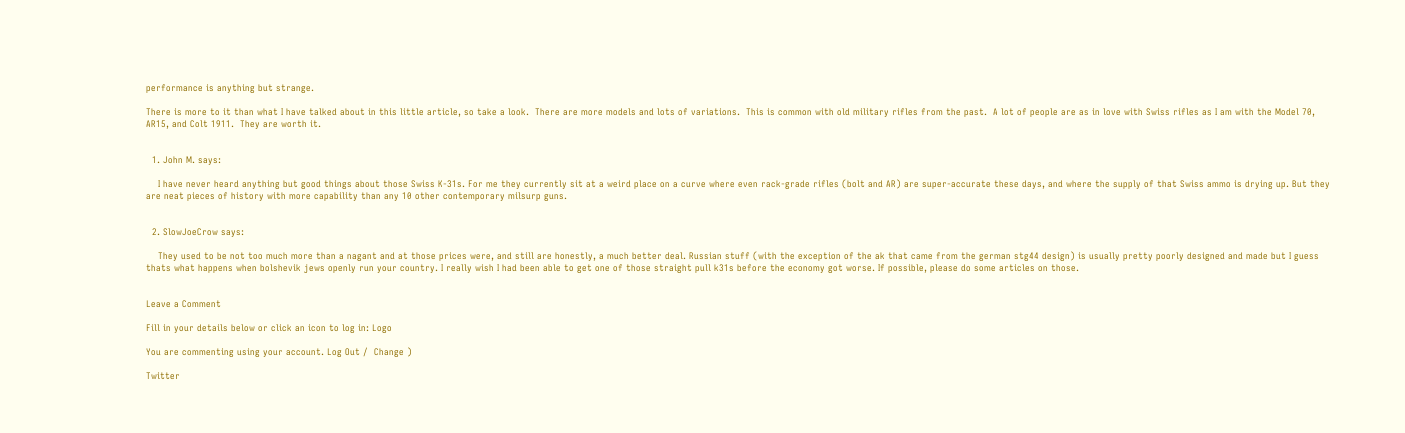performance is anything but strange.

There is more to it than what I have talked about in this little article, so take a look.  There are more models and lots of variations.  This is common with old military rifles from the past.  A lot of people are as in love with Swiss rifles as I am with the Model 70, AR15, and Colt 1911.  They are worth it.


  1. John M. says:

    I have never heard anything but good things about those Swiss K-31s. For me they currently sit at a weird place on a curve where even rack-grade rifles (bolt and AR) are super-accurate these days, and where the supply of that Swiss ammo is drying up. But they are neat pieces of history with more capability than any 10 other contemporary milsurp guns.


  2. SlowJoeCrow says:

    They used to be not too much more than a nagant and at those prices were, and still are honestly, a much better deal. Russian stuff (with the exception of the ak that came from the german stg44 design) is usually pretty poorly designed and made but I guess thats what happens when bolshevik jews openly run your country. I really wish I had been able to get one of those straight pull k31s before the economy got worse. If possible, please do some articles on those.


Leave a Comment

Fill in your details below or click an icon to log in: Logo

You are commenting using your account. Log Out /  Change )

Twitter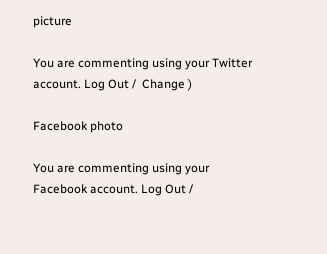picture

You are commenting using your Twitter account. Log Out /  Change )

Facebook photo

You are commenting using your Facebook account. Log Out /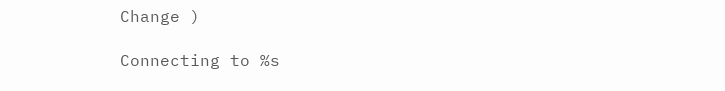Change )

Connecting to %s